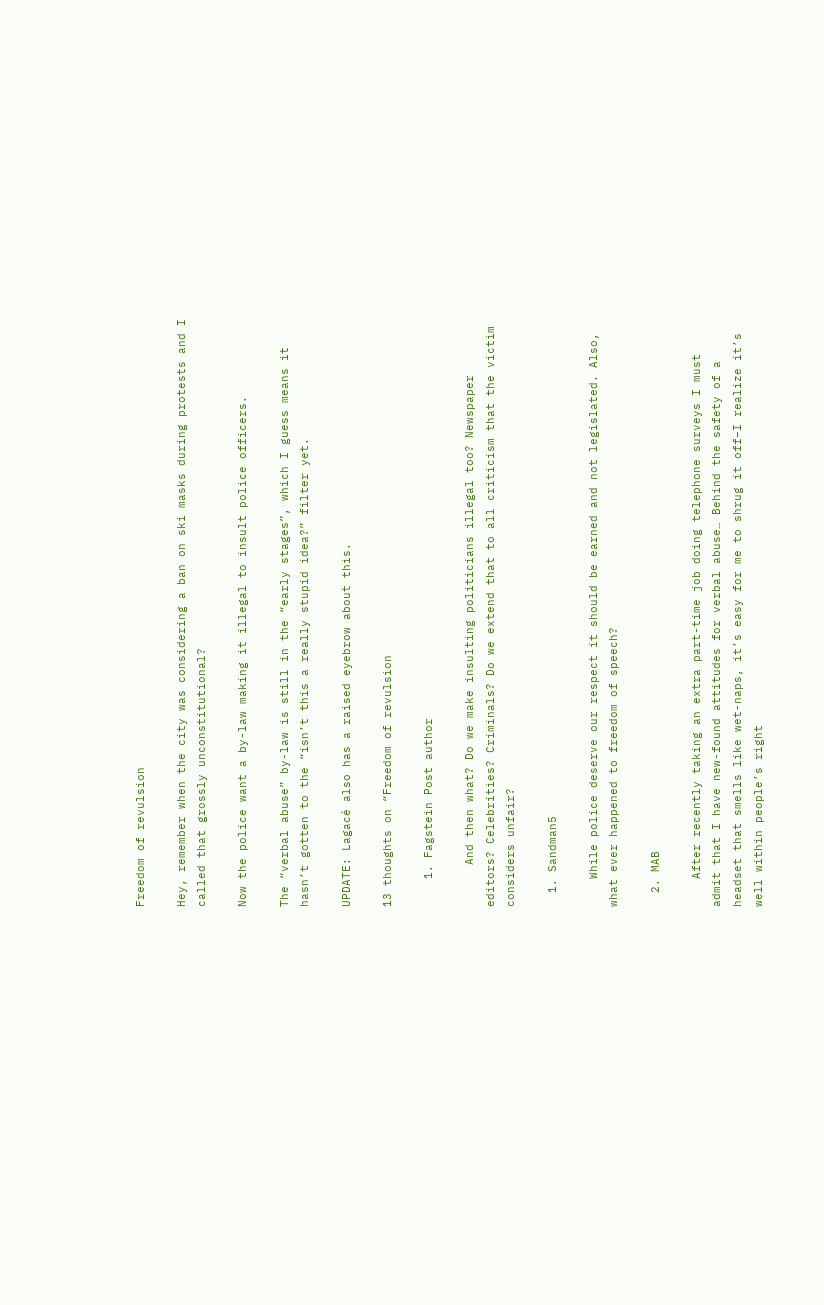Freedom of revulsion

Hey, remember when the city was considering a ban on ski masks during protests and I called that grossly unconstitutional?

Now the police want a by-law making it illegal to insult police officers.

The “verbal abuse” by-law is still in the “early stages”, which I guess means it hasn’t gotten to the “isn’t this a really stupid idea?” filter yet.

UPDATE: Lagacé also has a raised eyebrow about this.

13 thoughts on “Freedom of revulsion

    1. Fagstein Post author

      And then what? Do we make insulting politicians illegal too? Newspaper editors? Celebrities? Criminals? Do we extend that to all criticism that the victim considers unfair?

  1. Sandman5

    While police deserve our respect it should be earned and not legislated. Also, what ever happened to freedom of speech?

  2. MAB

    After recently taking an extra part-time job doing telephone surveys I must admit that I have new-found attitudes for verbal abuse… Behind the safety of a headset that smells like wet-naps, it’s easy for me to shrug it off–I realize it’s well within people’s right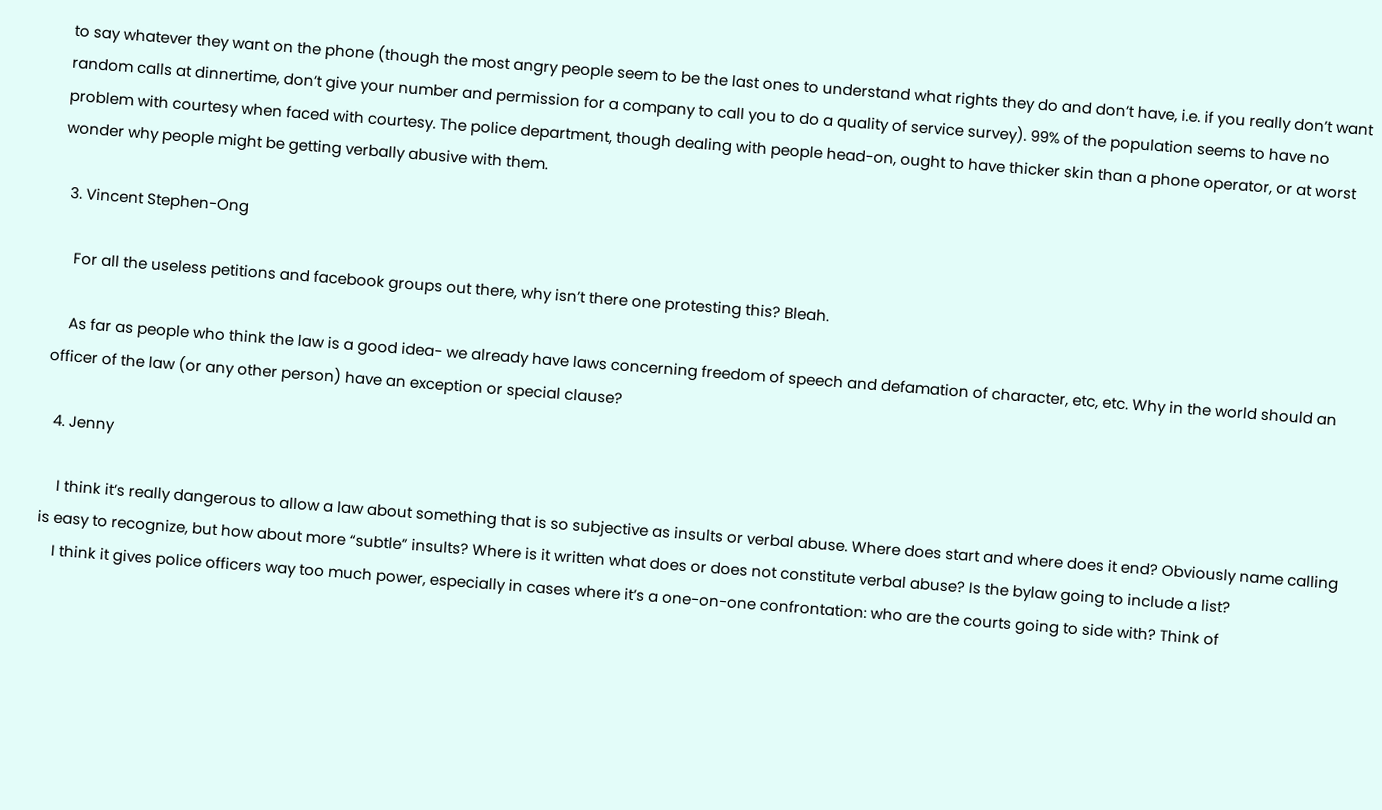to say whatever they want on the phone (though the most angry people seem to be the last ones to understand what rights they do and don’t have, i.e. if you really don’t want random calls at dinnertime, don’t give your number and permission for a company to call you to do a quality of service survey). 99% of the population seems to have no problem with courtesy when faced with courtesy. The police department, though dealing with people head-on, ought to have thicker skin than a phone operator, or at worst wonder why people might be getting verbally abusive with them.

  3. Vincent Stephen-Ong

    For all the useless petitions and facebook groups out there, why isn’t there one protesting this? Bleah.

    As far as people who think the law is a good idea- we already have laws concerning freedom of speech and defamation of character, etc, etc. Why in the world should an officer of the law (or any other person) have an exception or special clause?

  4. Jenny

    I think it’s really dangerous to allow a law about something that is so subjective as insults or verbal abuse. Where does start and where does it end? Obviously name calling is easy to recognize, but how about more “subtle” insults? Where is it written what does or does not constitute verbal abuse? Is the bylaw going to include a list?
    I think it gives police officers way too much power, especially in cases where it’s a one-on-one confrontation: who are the courts going to side with? Think of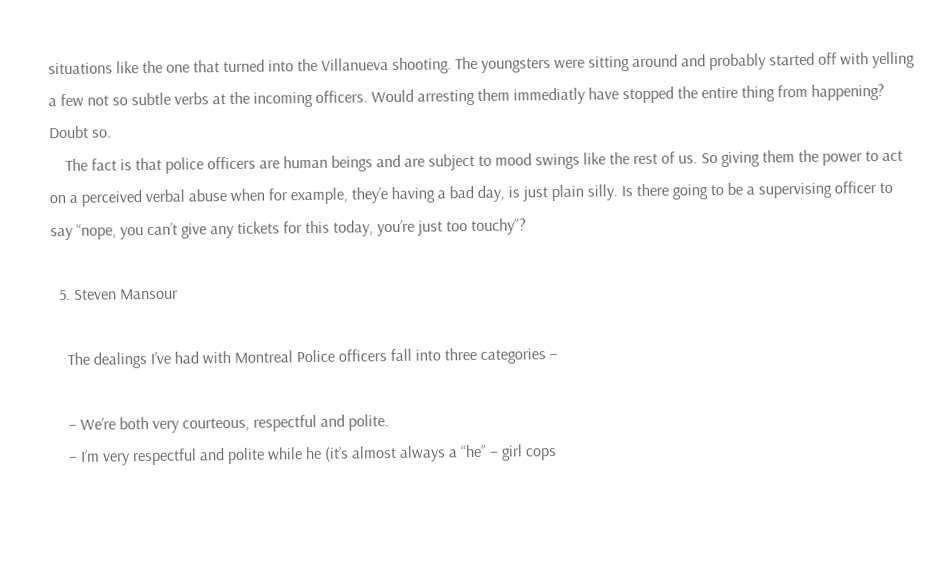situations like the one that turned into the Villanueva shooting. The youngsters were sitting around and probably started off with yelling a few not so subtle verbs at the incoming officers. Would arresting them immediatly have stopped the entire thing from happening? Doubt so.
    The fact is that police officers are human beings and are subject to mood swings like the rest of us. So giving them the power to act on a perceived verbal abuse when for example, they’e having a bad day, is just plain silly. Is there going to be a supervising officer to say “nope, you can’t give any tickets for this today, you’re just too touchy”?

  5. Steven Mansour

    The dealings I’ve had with Montreal Police officers fall into three categories –

    – We’re both very courteous, respectful and polite.
    – I’m very respectful and polite while he (it’s almost always a “he” – girl cops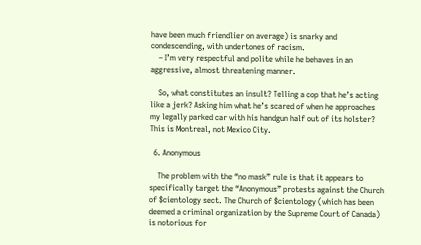have been much friendlier on average) is snarky and condescending, with undertones of racism.
    – I’m very respectful and polite while he behaves in an aggressive, almost threatening manner.

    So, what constitutes an insult? Telling a cop that he’s acting like a jerk? Asking him what he’s scared of when he approaches my legally parked car with his handgun half out of its holster? This is Montreal, not Mexico City.

  6. Anonymous

    The problem with the “no mask” rule is that it appears to specifically target the “Anonymous” protests against the Church of $cientology sect. The Church of $cientology (which has been deemed a criminal organization by the Supreme Court of Canada) is notorious for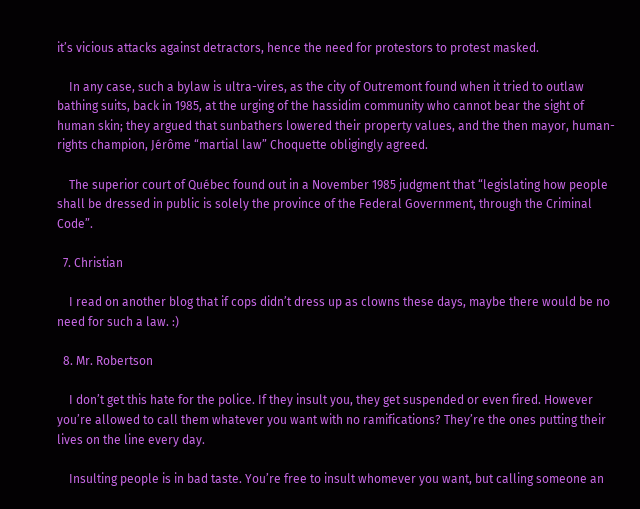it’s vicious attacks against detractors, hence the need for protestors to protest masked.

    In any case, such a bylaw is ultra-vires, as the city of Outremont found when it tried to outlaw bathing suits, back in 1985, at the urging of the hassidim community who cannot bear the sight of human skin; they argued that sunbathers lowered their property values, and the then mayor, human-rights champion, Jérôme “martial law” Choquette obligingly agreed.

    The superior court of Québec found out in a November 1985 judgment that “legislating how people shall be dressed in public is solely the province of the Federal Government, through the Criminal Code”.

  7. Christian

    I read on another blog that if cops didn’t dress up as clowns these days, maybe there would be no need for such a law. :)

  8. Mr. Robertson

    I don’t get this hate for the police. If they insult you, they get suspended or even fired. However you’re allowed to call them whatever you want with no ramifications? They’re the ones putting their lives on the line every day.

    Insulting people is in bad taste. You’re free to insult whomever you want, but calling someone an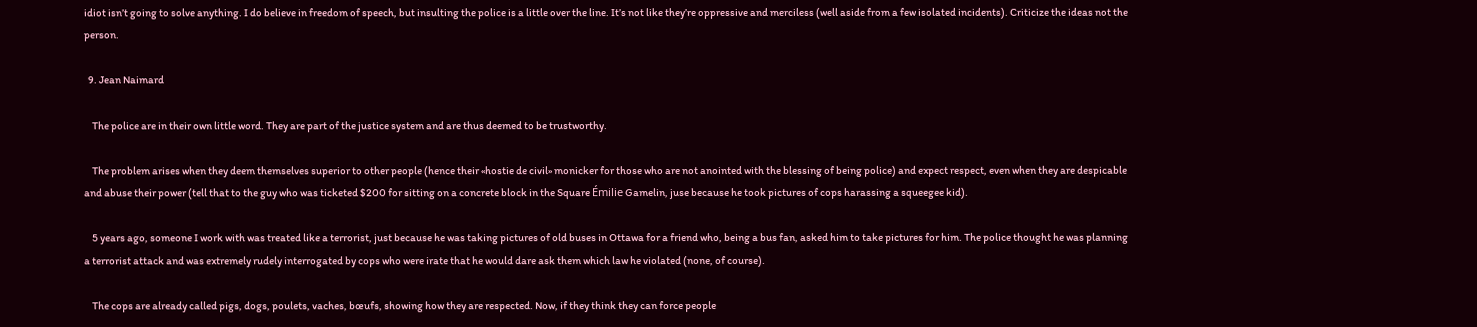idiot isn’t going to solve anything. I do believe in freedom of speech, but insulting the police is a little over the line. It’s not like they’re oppressive and merciless (well aside from a few isolated incidents). Criticize the ideas not the person.

  9. Jean Naimard

    The police are in their own little word. They are part of the justice system and are thus deemed to be trustworthy.

    The problem arises when they deem themselves superior to other people (hence their «hostie de civil» monicker for those who are not anointed with the blessing of being police) and expect respect, even when they are despicable and abuse their power (tell that to the guy who was ticketed $200 for sitting on a concrete block in the Square Émilie Gamelin, juse because he took pictures of cops harassing a squeegee kid).

    5 years ago, someone I work with was treated like a terrorist, just because he was taking pictures of old buses in Ottawa for a friend who, being a bus fan, asked him to take pictures for him. The police thought he was planning a terrorist attack and was extremely rudely interrogated by cops who were irate that he would dare ask them which law he violated (none, of course).

    The cops are already called pigs, dogs, poulets, vaches, bœufs, showing how they are respected. Now, if they think they can force people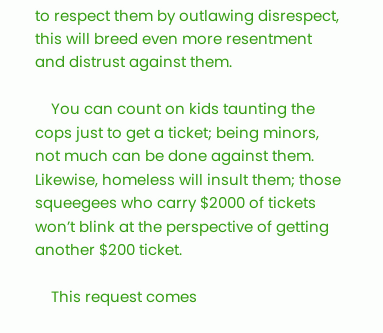to respect them by outlawing disrespect, this will breed even more resentment and distrust against them.

    You can count on kids taunting the cops just to get a ticket; being minors, not much can be done against them. Likewise, homeless will insult them; those squeegees who carry $2000 of tickets won’t blink at the perspective of getting another $200 ticket.

    This request comes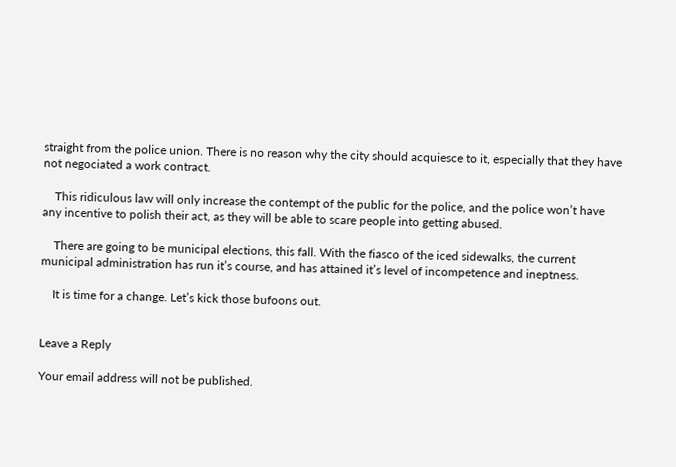straight from the police union. There is no reason why the city should acquiesce to it, especially that they have not negociated a work contract.

    This ridiculous law will only increase the contempt of the public for the police, and the police won’t have any incentive to polish their act, as they will be able to scare people into getting abused.

    There are going to be municipal elections, this fall. With the fiasco of the iced sidewalks, the current municipal administration has run it’s course, and has attained it’s level of incompetence and ineptness.

    It is time for a change. Let’s kick those bufoons out.


Leave a Reply

Your email address will not be published.